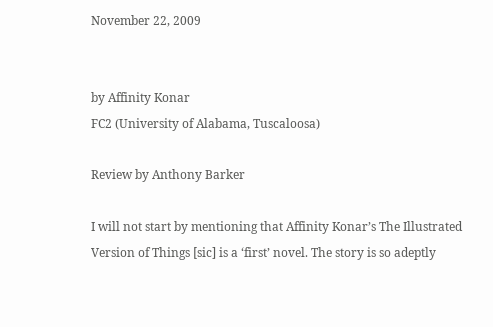November 22, 2009


by Affinity Konar
FC2 (University of Alabama, Tuscaloosa)

Review by Anthony Barker

I will not start by mentioning that Affinity Konar’s The Illustrated Version of Things [sic] is a ‘first’ novel. The story is so adeptly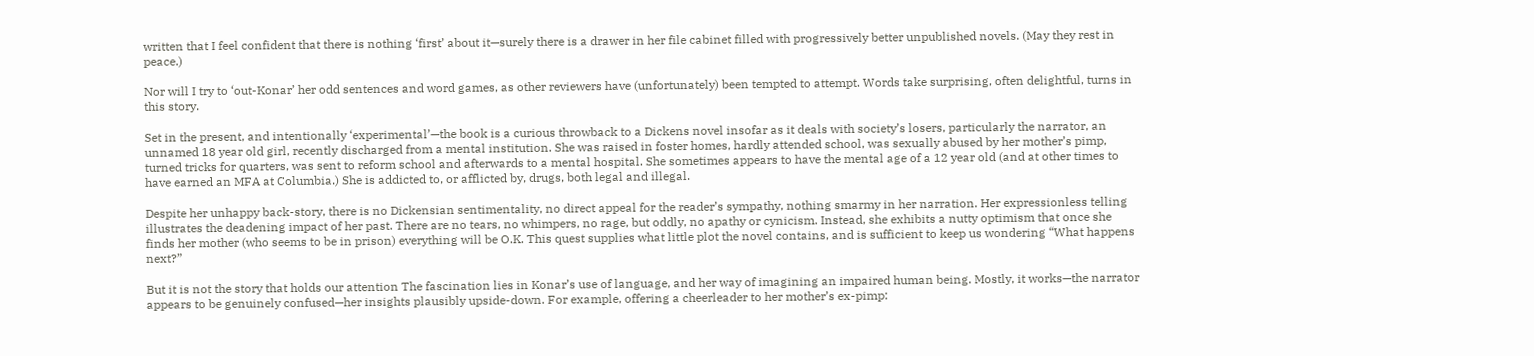written that I feel confident that there is nothing ‘first’ about it—surely there is a drawer in her file cabinet filled with progressively better unpublished novels. (May they rest in peace.)

Nor will I try to ‘out-Konar’ her odd sentences and word games, as other reviewers have (unfortunately) been tempted to attempt. Words take surprising, often delightful, turns in this story.

Set in the present, and intentionally ‘experimental’—the book is a curious throwback to a Dickens novel insofar as it deals with society’s losers, particularly the narrator, an unnamed 18 year old girl, recently discharged from a mental institution. She was raised in foster homes, hardly attended school, was sexually abused by her mother’s pimp, turned tricks for quarters, was sent to reform school and afterwards to a mental hospital. She sometimes appears to have the mental age of a 12 year old (and at other times to have earned an MFA at Columbia.) She is addicted to, or afflicted by, drugs, both legal and illegal.

Despite her unhappy back-story, there is no Dickensian sentimentality, no direct appeal for the reader’s sympathy, nothing smarmy in her narration. Her expressionless telling illustrates the deadening impact of her past. There are no tears, no whimpers, no rage, but oddly, no apathy or cynicism. Instead, she exhibits a nutty optimism that once she finds her mother (who seems to be in prison) everything will be O.K. This quest supplies what little plot the novel contains, and is sufficient to keep us wondering “What happens next?”

But it is not the story that holds our attention The fascination lies in Konar’s use of language, and her way of imagining an impaired human being. Mostly, it works—the narrator appears to be genuinely confused—her insights plausibly upside-down. For example, offering a cheerleader to her mother’s ex-pimp: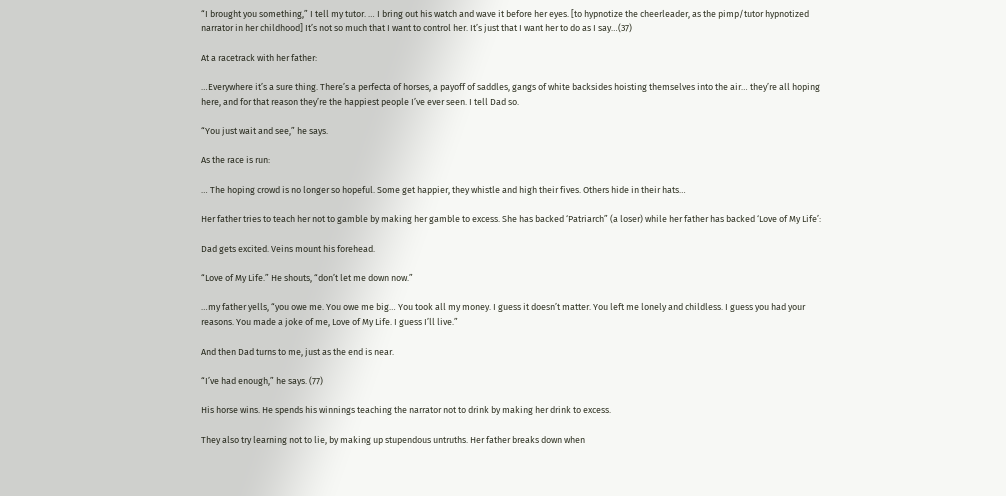“I brought you something,” I tell my tutor. … I bring out his watch and wave it before her eyes. [to hypnotize the cheerleader, as the pimp/tutor hypnotized narrator in her childhood] It’s not so much that I want to control her. It’s just that I want her to do as I say…(37)

At a racetrack with her father:

…Everywhere it’s a sure thing. There’s a perfecta of horses, a payoff of saddles, gangs of white backsides hoisting themselves into the air… they’re all hoping here, and for that reason they’re the happiest people I’ve ever seen. I tell Dad so.

“You just wait and see,” he says.

As the race is run:

… The hoping crowd is no longer so hopeful. Some get happier, they whistle and high their fives. Others hide in their hats…

Her father tries to teach her not to gamble by making her gamble to excess. She has backed ‘Patriarch” (a loser) while her father has backed ‘Love of My Life’:

Dad gets excited. Veins mount his forehead.

“Love of My Life.” He shouts, “don’t let me down now.”

…my father yells, “you owe me. You owe me big… You took all my money. I guess it doesn’t matter. You left me lonely and childless. I guess you had your reasons. You made a joke of me, Love of My Life. I guess I’ll live.”

And then Dad turns to me, just as the end is near.

“I’ve had enough,” he says. (77)

His horse wins. He spends his winnings teaching the narrator not to drink by making her drink to excess.

They also try learning not to lie, by making up stupendous untruths. Her father breaks down when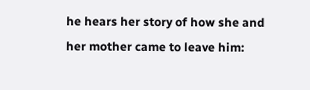he hears her story of how she and her mother came to leave him: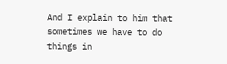And I explain to him that sometimes we have to do things in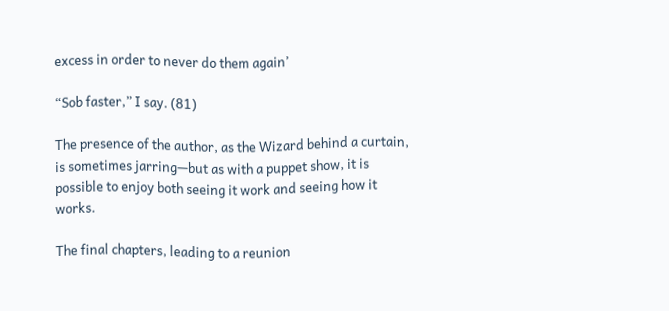excess in order to never do them again’

“Sob faster,” I say. (81)

The presence of the author, as the Wizard behind a curtain, is sometimes jarring—but as with a puppet show, it is possible to enjoy both seeing it work and seeing how it works.

The final chapters, leading to a reunion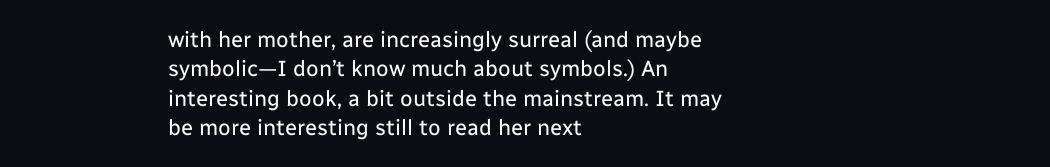with her mother, are increasingly surreal (and maybe symbolic—I don’t know much about symbols.) An interesting book, a bit outside the mainstream. It may be more interesting still to read her next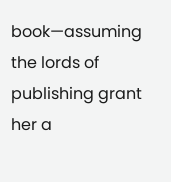book—assuming the lords of publishing grant her a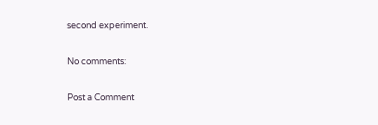second experiment.

No comments:

Post a Comment